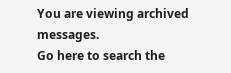You are viewing archived messages.
Go here to search the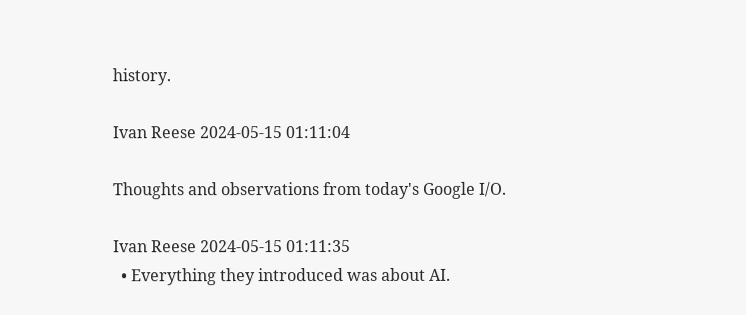history.

Ivan Reese 2024-05-15 01:11:04

Thoughts and observations from today's Google I/O.

Ivan Reese 2024-05-15 01:11:35
  • Everything they introduced was about AI.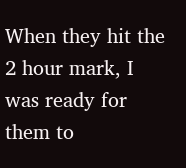When they hit the 2 hour mark, I was ready for them to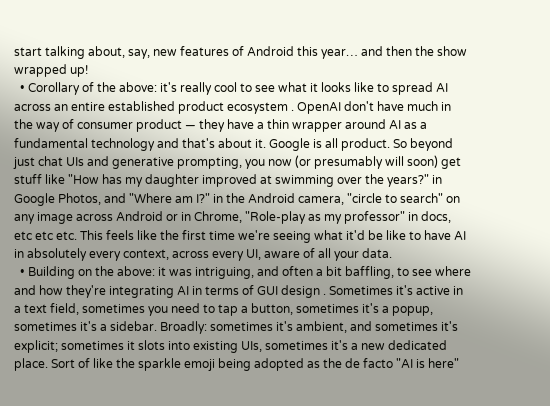start talking about, say, new features of Android this year… and then the show wrapped up!
  • Corollary of the above: it's really cool to see what it looks like to spread AI across an entire established product ecosystem . OpenAI don't have much in the way of consumer product — they have a thin wrapper around AI as a fundamental technology and that's about it. Google is all product. So beyond just chat UIs and generative prompting, you now (or presumably will soon) get stuff like "How has my daughter improved at swimming over the years?" in Google Photos, and "Where am I?" in the Android camera, "circle to search" on any image across Android or in Chrome, "Role-play as my professor" in docs, etc etc etc. This feels like the first time we're seeing what it'd be like to have AI in absolutely every context, across every UI, aware of all your data.
  • Building on the above: it was intriguing, and often a bit baffling, to see where and how they're integrating AI in terms of GUI design . Sometimes it's active in a text field, sometimes you need to tap a button, sometimes it's a popup, sometimes it's a sidebar. Broadly: sometimes it's ambient, and sometimes it's explicit; sometimes it slots into existing UIs, sometimes it's a new dedicated place. Sort of like the sparkle emoji being adopted as the de facto "AI is here"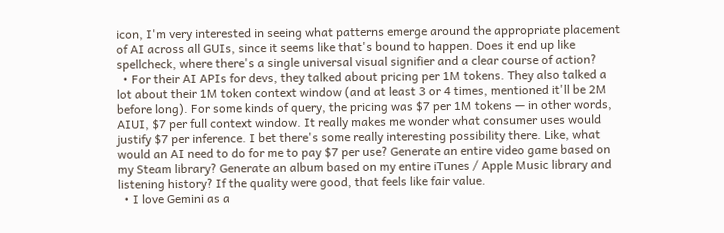icon, I'm very interested in seeing what patterns emerge around the appropriate placement of AI across all GUIs, since it seems like that's bound to happen. Does it end up like spellcheck, where there's a single universal visual signifier and a clear course of action?
  • For their AI APIs for devs, they talked about pricing per 1M tokens. They also talked a lot about their 1M token context window (and at least 3 or 4 times, mentioned it'll be 2M before long). For some kinds of query, the pricing was $7 per 1M tokens — in other words, AIUI, $7 per full context window. It really makes me wonder what consumer uses would justify $7 per inference. I bet there's some really interesting possibility there. Like, what would an AI need to do for me to pay $7 per use? Generate an entire video game based on my Steam library? Generate an album based on my entire iTunes / Apple Music library and listening history? If the quality were good, that feels like fair value.
  • I love Gemini as a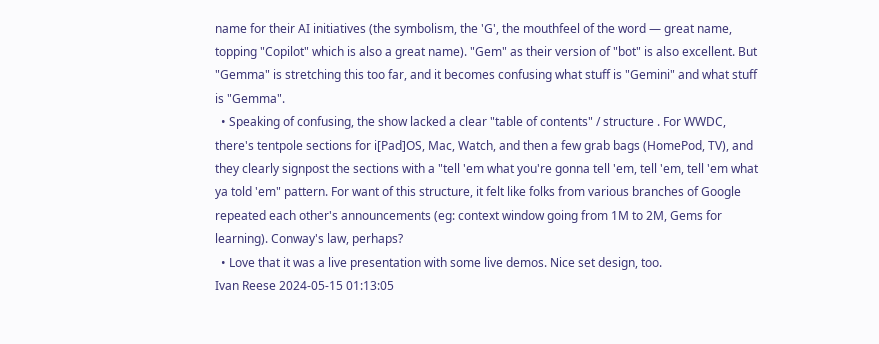name for their AI initiatives (the symbolism, the 'G', the mouthfeel of the word — great name, topping "Copilot" which is also a great name). "Gem" as their version of "bot" is also excellent. But "Gemma" is stretching this too far, and it becomes confusing what stuff is "Gemini" and what stuff is "Gemma".
  • Speaking of confusing, the show lacked a clear "table of contents" / structure . For WWDC, there's tentpole sections for i[Pad]OS, Mac, Watch, and then a few grab bags (HomePod, TV), and they clearly signpost the sections with a "tell 'em what you're gonna tell 'em, tell 'em, tell 'em what ya told 'em" pattern. For want of this structure, it felt like folks from various branches of Google repeated each other's announcements (eg: context window going from 1M to 2M, Gems for learning). Conway's law, perhaps?
  • Love that it was a live presentation with some live demos. Nice set design, too.
Ivan Reese 2024-05-15 01:13:05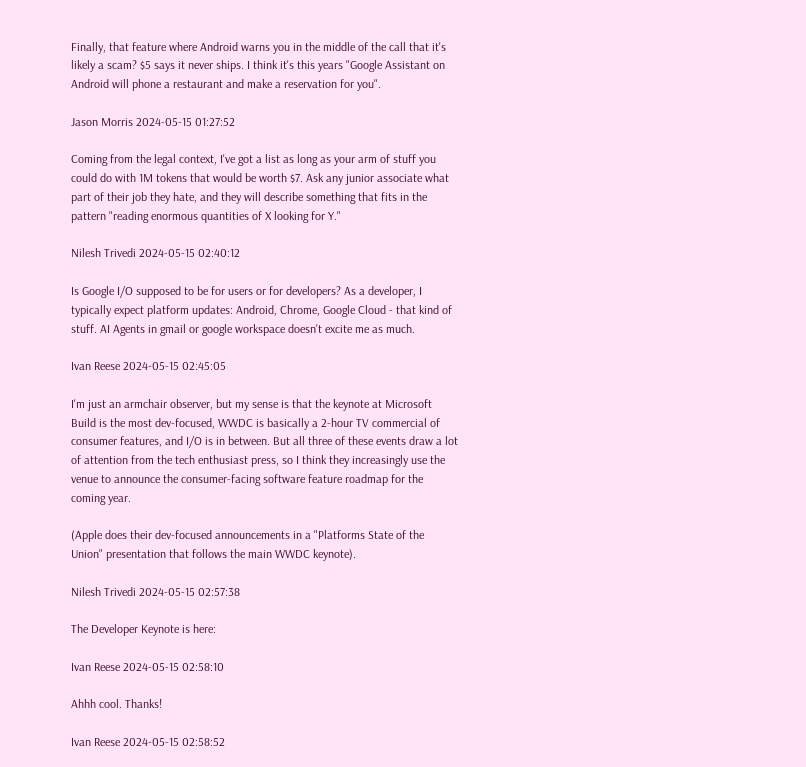Finally, that feature where Android warns you in the middle of the call that it's likely a scam? $5 says it never ships. I think it's this years "Google Assistant on Android will phone a restaurant and make a reservation for you".

Jason Morris 2024-05-15 01:27:52

Coming from the legal context, I've got a list as long as your arm of stuff you could do with 1M tokens that would be worth $7. Ask any junior associate what part of their job they hate, and they will describe something that fits in the pattern "reading enormous quantities of X looking for Y."

Nilesh Trivedi 2024-05-15 02:40:12

Is Google I/O supposed to be for users or for developers? As a developer, I typically expect platform updates: Android, Chrome, Google Cloud - that kind of stuff. AI Agents in gmail or google workspace doesn't excite me as much.

Ivan Reese 2024-05-15 02:45:05

I'm just an armchair observer, but my sense is that the keynote at Microsoft Build is the most dev-focused, WWDC is basically a 2-hour TV commercial of consumer features, and I/O is in between. But all three of these events draw a lot of attention from the tech enthusiast press, so I think they increasingly use the venue to announce the consumer-facing software feature roadmap for the coming year.

(Apple does their dev-focused announcements in a "Platforms State of the Union" presentation that follows the main WWDC keynote).

Nilesh Trivedi 2024-05-15 02:57:38

The Developer Keynote is here:

Ivan Reese 2024-05-15 02:58:10

Ahhh cool. Thanks!

Ivan Reese 2024-05-15 02:58:52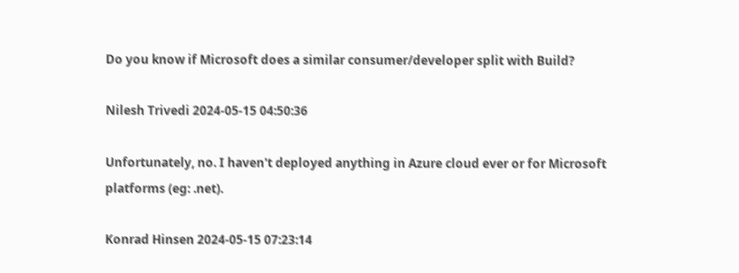Do you know if Microsoft does a similar consumer/developer split with Build?

Nilesh Trivedi 2024-05-15 04:50:36

Unfortunately, no. I haven't deployed anything in Azure cloud ever or for Microsoft platforms (eg: .net).

Konrad Hinsen 2024-05-15 07:23:14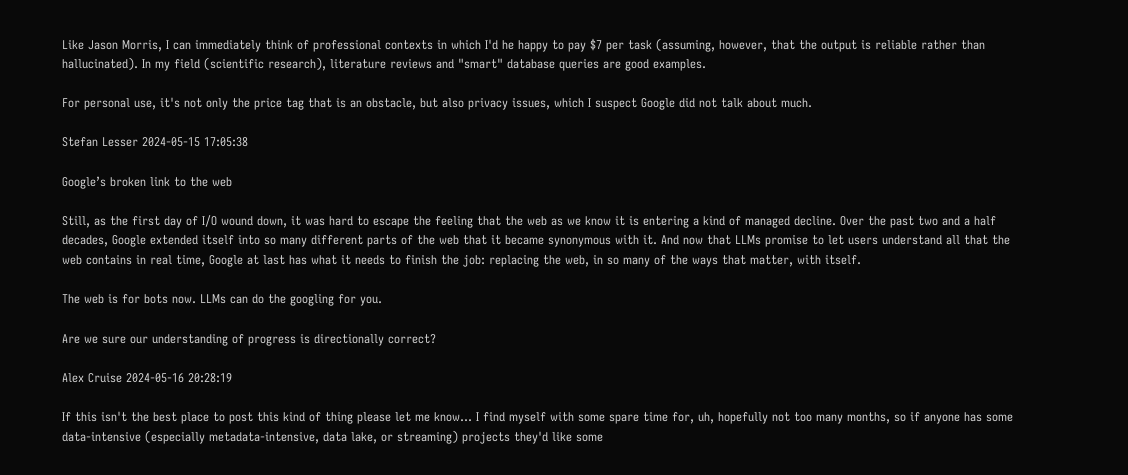Like Jason Morris, I can immediately think of professional contexts in which I'd he happy to pay $7 per task (assuming, however, that the output is reliable rather than hallucinated). In my field (scientific research), literature reviews and "smart" database queries are good examples.

For personal use, it's not only the price tag that is an obstacle, but also privacy issues, which I suspect Google did not talk about much.

Stefan Lesser 2024-05-15 17:05:38

Google’s broken link to the web

Still, as the first day of I/O wound down, it was hard to escape the feeling that the web as we know it is entering a kind of managed decline. Over the past two and a half decades, Google extended itself into so many different parts of the web that it became synonymous with it. And now that LLMs promise to let users understand all that the web contains in real time, Google at last has what it needs to finish the job: replacing the web, in so many of the ways that matter, with itself.

The web is for bots now. LLMs can do the googling for you.

Are we sure our understanding of progress is directionally correct?

Alex Cruise 2024-05-16 20:28:19

If this isn't the best place to post this kind of thing please let me know... I find myself with some spare time for, uh, hopefully not too many months, so if anyone has some data-intensive (especially metadata-intensive, data lake, or streaming) projects they'd like some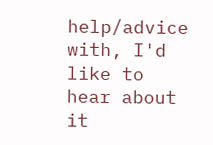help/advice with, I'd like to hear about it